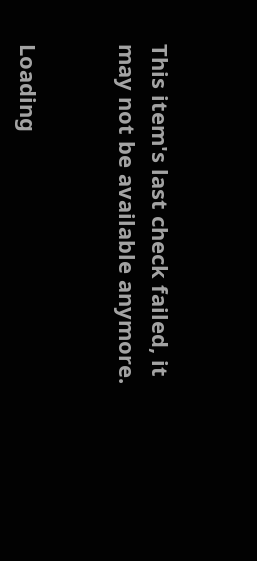This item's last check failed, it may not be available anymore.


Loading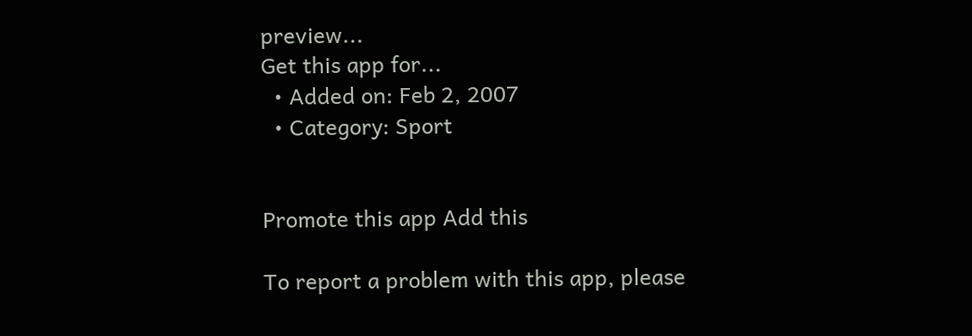preview...
Get this app for...
  • Added on: Feb 2, 2007
  • Category: Sport


Promote this app Add this

To report a problem with this app, please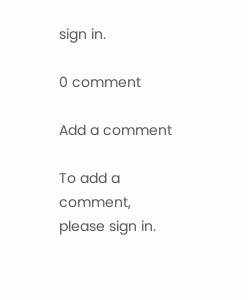sign in.

0 comment

Add a comment

To add a comment, please sign in.